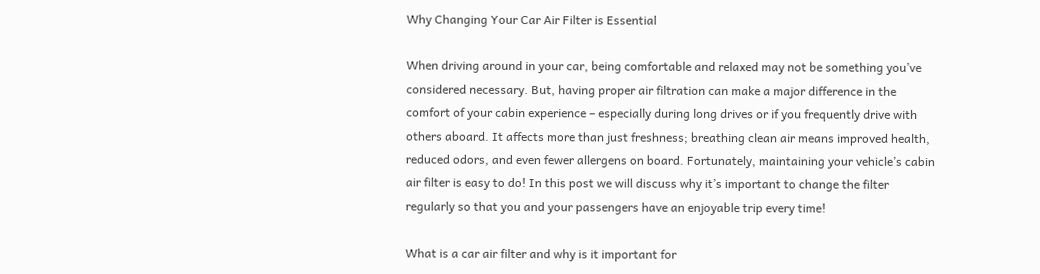Why Changing Your Car Air Filter is Essential

When driving around in your car, being comfortable and relaxed may not be something you’ve considered necessary. But, having proper air filtration can make a major difference in the comfort of your cabin experience – especially during long drives or if you frequently drive with others aboard. It affects more than just freshness; breathing clean air means improved health, reduced odors, and even fewer allergens on board. Fortunately, maintaining your vehicle’s cabin air filter is easy to do! In this post we will discuss why it’s important to change the filter regularly so that you and your passengers have an enjoyable trip every time!

What is a car air filter and why is it important for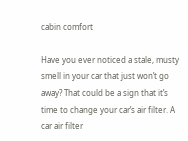cabin comfort

Have you ever noticed a stale, musty smell in your car that just won’t go away? That could be a sign that it’s time to change your car’s air filter. A car air filter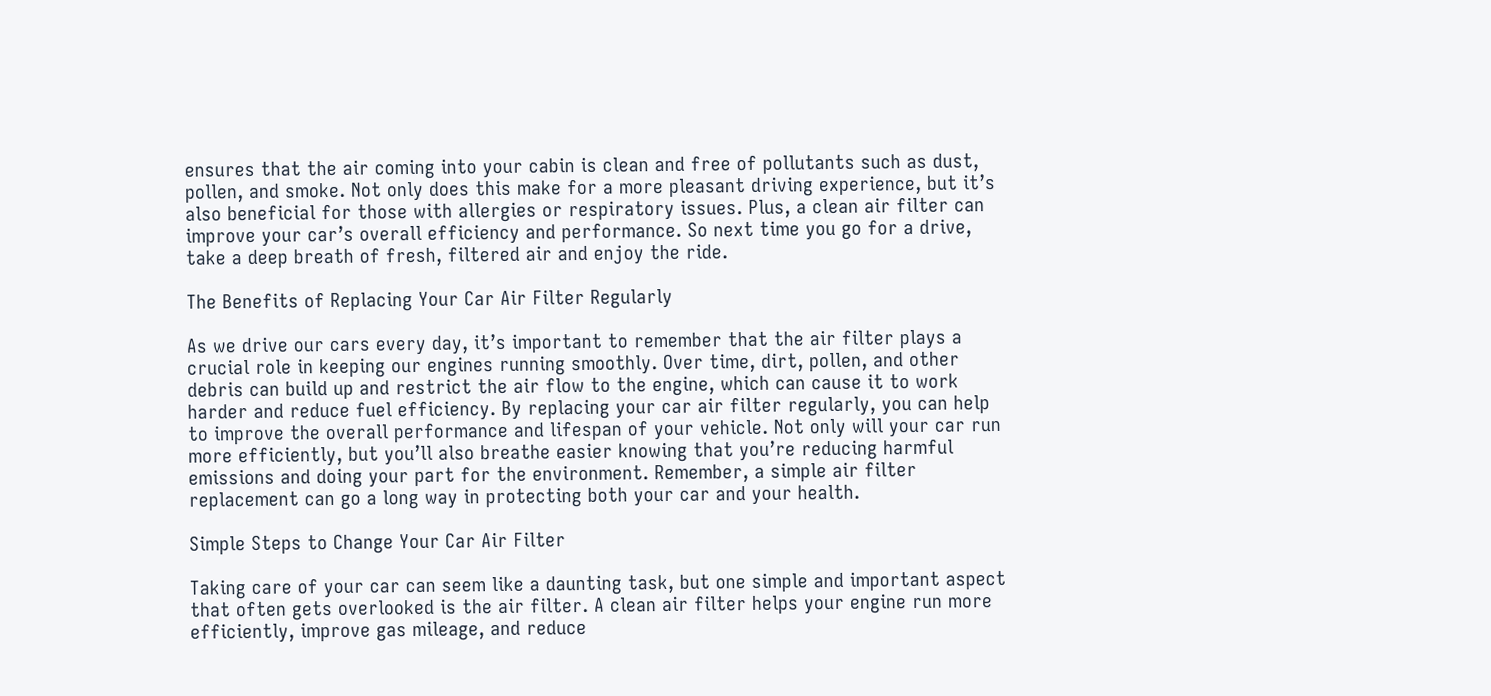ensures that the air coming into your cabin is clean and free of pollutants such as dust, pollen, and smoke. Not only does this make for a more pleasant driving experience, but it’s also beneficial for those with allergies or respiratory issues. Plus, a clean air filter can improve your car’s overall efficiency and performance. So next time you go for a drive, take a deep breath of fresh, filtered air and enjoy the ride.

The Benefits of Replacing Your Car Air Filter Regularly

As we drive our cars every day, it’s important to remember that the air filter plays a crucial role in keeping our engines running smoothly. Over time, dirt, pollen, and other debris can build up and restrict the air flow to the engine, which can cause it to work harder and reduce fuel efficiency. By replacing your car air filter regularly, you can help to improve the overall performance and lifespan of your vehicle. Not only will your car run more efficiently, but you’ll also breathe easier knowing that you’re reducing harmful emissions and doing your part for the environment. Remember, a simple air filter replacement can go a long way in protecting both your car and your health.

Simple Steps to Change Your Car Air Filter

Taking care of your car can seem like a daunting task, but one simple and important aspect that often gets overlooked is the air filter. A clean air filter helps your engine run more efficiently, improve gas mileage, and reduce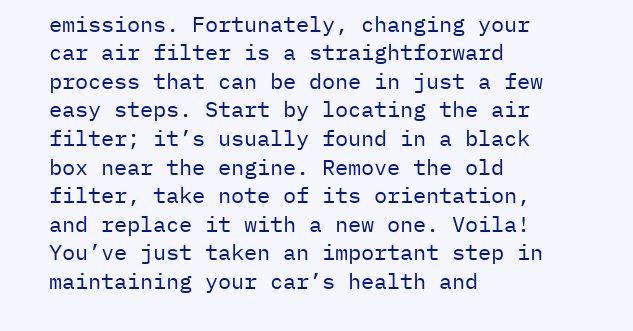emissions. Fortunately, changing your car air filter is a straightforward process that can be done in just a few easy steps. Start by locating the air filter; it’s usually found in a black box near the engine. Remove the old filter, take note of its orientation, and replace it with a new one. Voila! You’ve just taken an important step in maintaining your car’s health and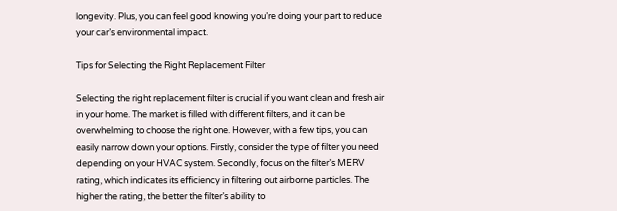longevity. Plus, you can feel good knowing you’re doing your part to reduce your car’s environmental impact.

Tips for Selecting the Right Replacement Filter

Selecting the right replacement filter is crucial if you want clean and fresh air in your home. The market is filled with different filters, and it can be overwhelming to choose the right one. However, with a few tips, you can easily narrow down your options. Firstly, consider the type of filter you need depending on your HVAC system. Secondly, focus on the filter’s MERV rating, which indicates its efficiency in filtering out airborne particles. The higher the rating, the better the filter’s ability to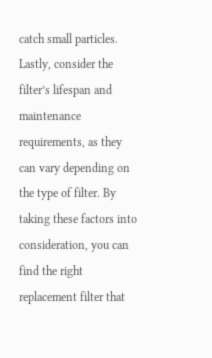catch small particles. Lastly, consider the filter’s lifespan and maintenance requirements, as they can vary depending on the type of filter. By taking these factors into consideration, you can find the right replacement filter that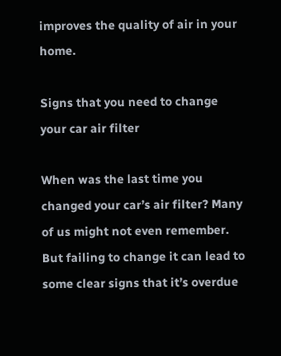improves the quality of air in your home.

Signs that you need to change your car air filter

When was the last time you changed your car’s air filter? Many of us might not even remember. But failing to change it can lead to some clear signs that it’s overdue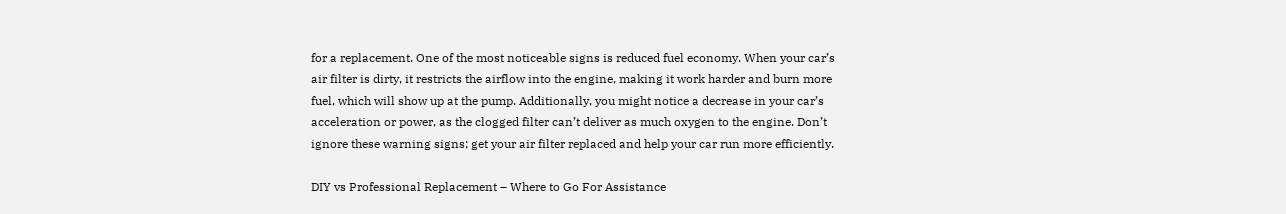for a replacement. One of the most noticeable signs is reduced fuel economy. When your car’s air filter is dirty, it restricts the airflow into the engine, making it work harder and burn more fuel, which will show up at the pump. Additionally, you might notice a decrease in your car’s acceleration or power, as the clogged filter can’t deliver as much oxygen to the engine. Don’t ignore these warning signs; get your air filter replaced and help your car run more efficiently.

DIY vs Professional Replacement – Where to Go For Assistance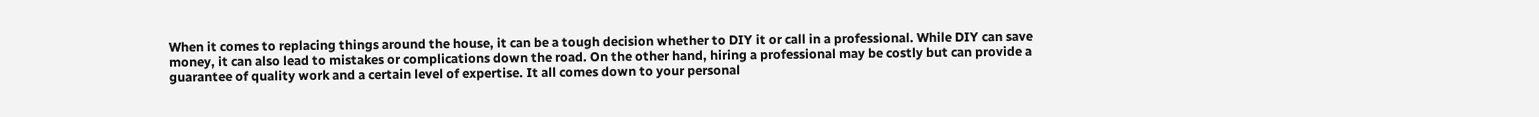When it comes to replacing things around the house, it can be a tough decision whether to DIY it or call in a professional. While DIY can save money, it can also lead to mistakes or complications down the road. On the other hand, hiring a professional may be costly but can provide a guarantee of quality work and a certain level of expertise. It all comes down to your personal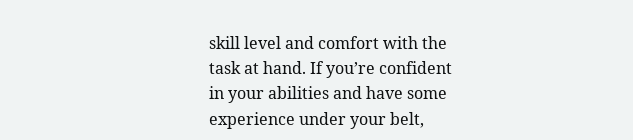skill level and comfort with the task at hand. If you’re confident in your abilities and have some experience under your belt,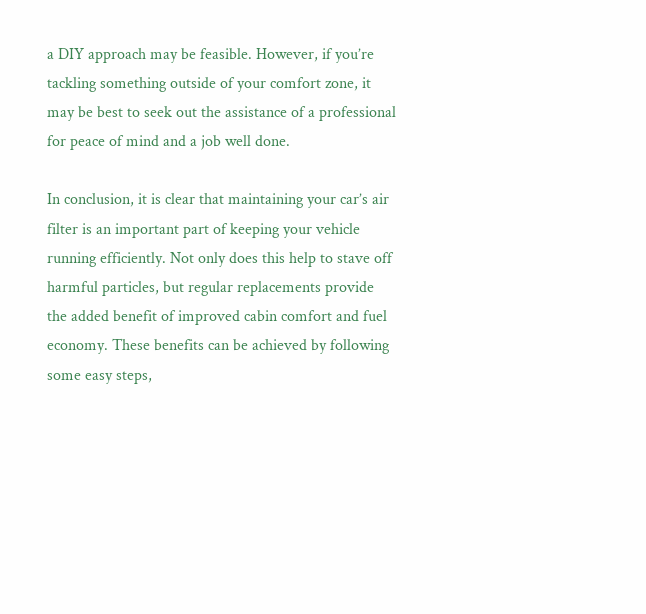a DIY approach may be feasible. However, if you’re tackling something outside of your comfort zone, it may be best to seek out the assistance of a professional for peace of mind and a job well done.

In conclusion, it is clear that maintaining your car’s air filter is an important part of keeping your vehicle running efficiently. Not only does this help to stave off harmful particles, but regular replacements provide the added benefit of improved cabin comfort and fuel economy. These benefits can be achieved by following some easy steps,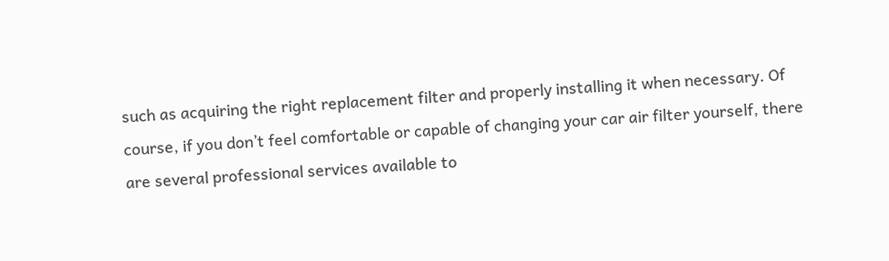such as acquiring the right replacement filter and properly installing it when necessary. Of course, if you don’t feel comfortable or capable of changing your car air filter yourself, there are several professional services available to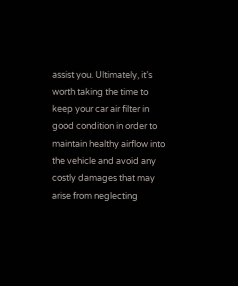assist you. Ultimately, it’s worth taking the time to keep your car air filter in good condition in order to maintain healthy airflow into the vehicle and avoid any costly damages that may arise from neglecting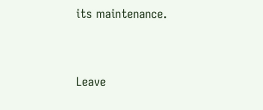its maintenance.


Leave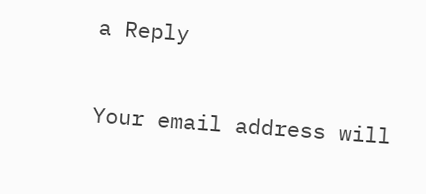a Reply

Your email address will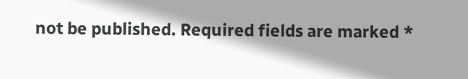not be published. Required fields are marked *